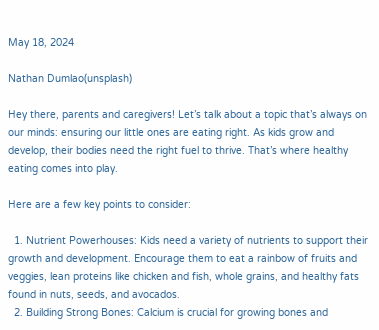May 18, 2024

Nathan Dumlao(unsplash)

Hey there, parents and caregivers! Let’s talk about a topic that’s always on our minds: ensuring our little ones are eating right. As kids grow and develop, their bodies need the right fuel to thrive. That’s where healthy eating comes into play.

Here are a few key points to consider:

  1. Nutrient Powerhouses: Kids need a variety of nutrients to support their growth and development. Encourage them to eat a rainbow of fruits and veggies, lean proteins like chicken and fish, whole grains, and healthy fats found in nuts, seeds, and avocados.
  2. Building Strong Bones: Calcium is crucial for growing bones and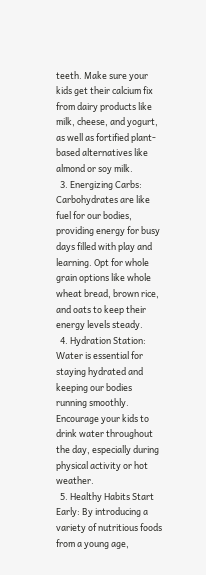teeth. Make sure your kids get their calcium fix from dairy products like milk, cheese, and yogurt, as well as fortified plant-based alternatives like almond or soy milk.
  3. Energizing Carbs: Carbohydrates are like fuel for our bodies, providing energy for busy days filled with play and learning. Opt for whole grain options like whole wheat bread, brown rice, and oats to keep their energy levels steady.
  4. Hydration Station: Water is essential for staying hydrated and keeping our bodies running smoothly. Encourage your kids to drink water throughout the day, especially during physical activity or hot weather.
  5. Healthy Habits Start Early: By introducing a variety of nutritious foods from a young age,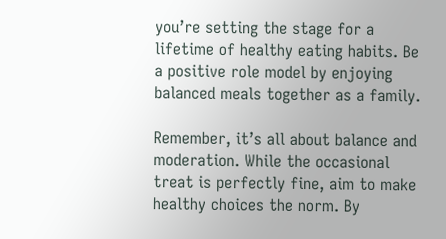you’re setting the stage for a lifetime of healthy eating habits. Be a positive role model by enjoying balanced meals together as a family.

Remember, it’s all about balance and moderation. While the occasional treat is perfectly fine, aim to make healthy choices the norm. By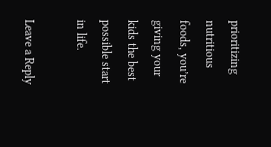prioritizing nutritious foods, you’re giving your kids the best possible start in life.

Leave a Reply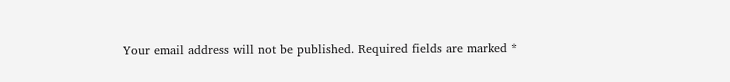Your email address will not be published. Required fields are marked *